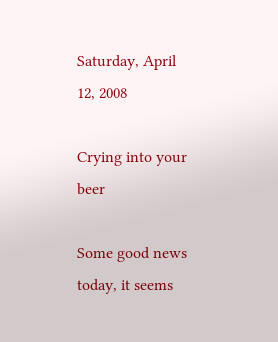Saturday, April 12, 2008

Crying into your beer

Some good news today, it seems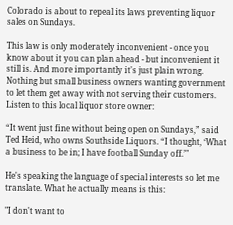Colorado is about to repeal its laws preventing liquor sales on Sundays.

This law is only moderately inconvenient - once you know about it you can plan ahead - but inconvenient it still is. And more importantly it's just plain wrong. Nothing but small business owners wanting government to let them get away with not serving their customers. Listen to this local liquor store owner:

“It went just fine without being open on Sundays,” said Ted Heid, who owns Southside Liquors. “I thought, ‘What a business to be in; I have football Sunday off.’"

He's speaking the language of special interests so let me translate. What he actually means is this:

"I don't want to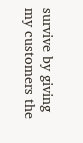survive by giving my customers the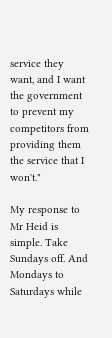service they want, and I want the government to prevent my competitors from providing them the service that I won't."

My response to Mr Heid is simple. Take Sundays off. And Mondays to Saturdays while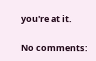you're at it.

No comments: